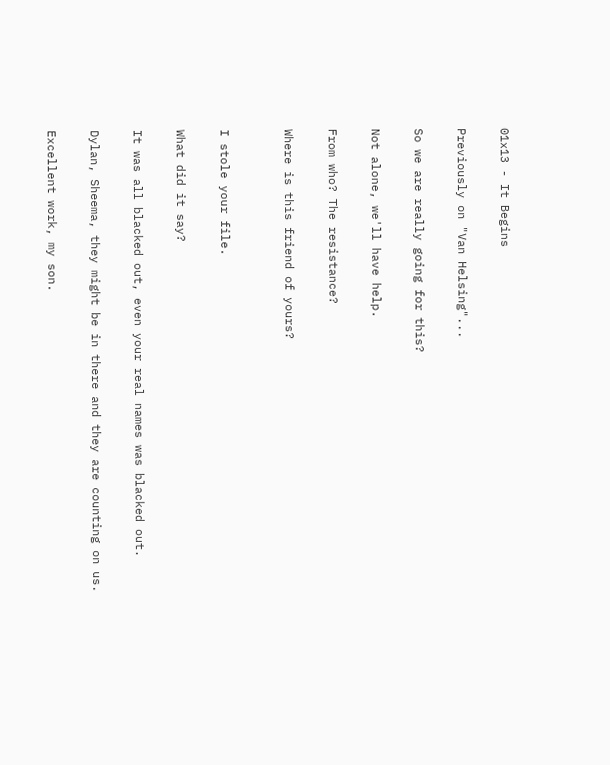01x13 - It Begins

Previously on "Van Helsing"...

So we are really going for this?

Not alone, we'll have help.

From who? The resistance?

Where is this friend of yours?


I stole your file.

What did it say?

It was all blacked out, even your real names was blacked out.

Dylan, Sheema, they might be in there and they are counting on us.

Excellent work, my son.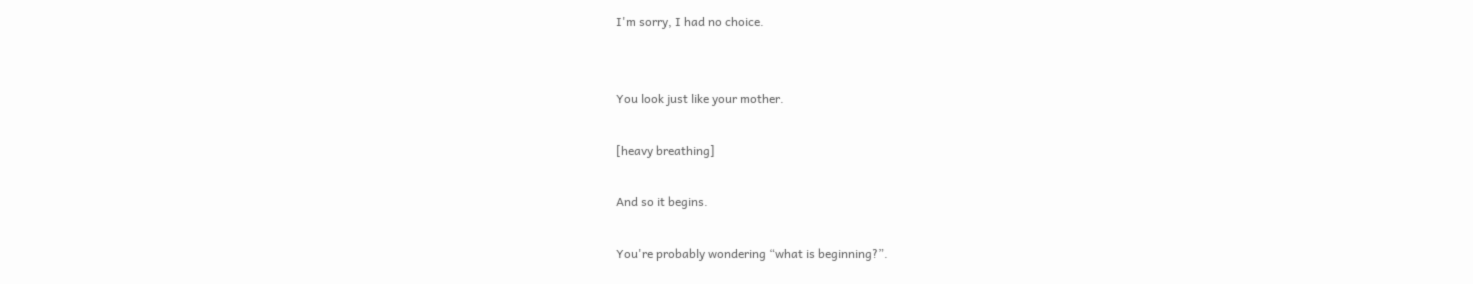I'm sorry, I had no choice.


You look just like your mother.

[heavy breathing]

And so it begins.

You're probably wondering “what is beginning?”.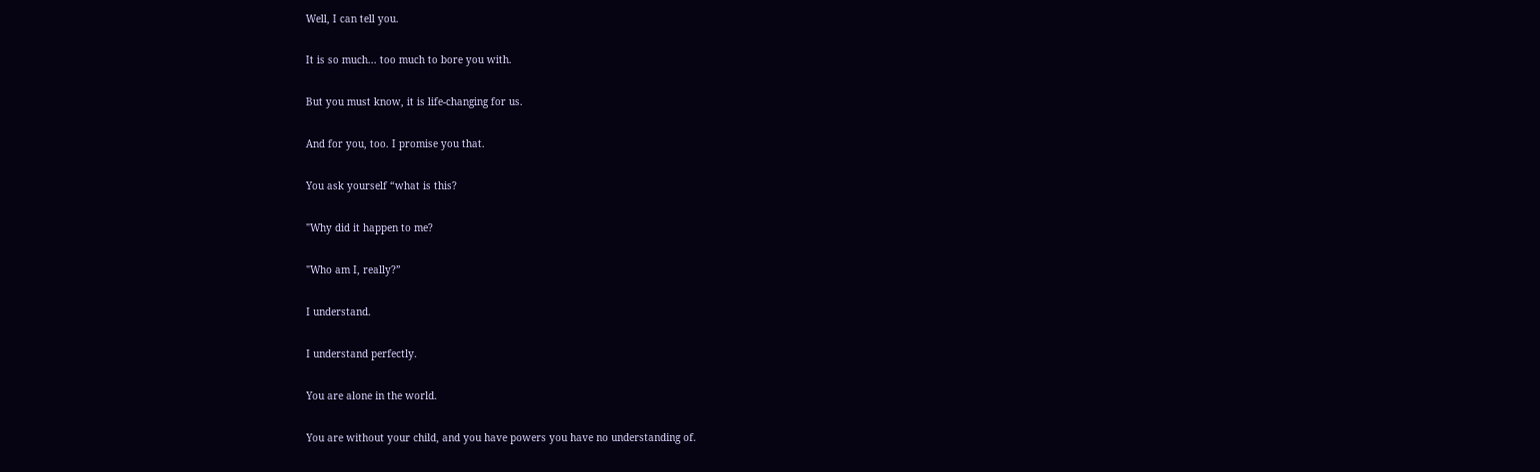Well, I can tell you.

It is so much... too much to bore you with.

But you must know, it is life-changing for us.

And for you, too. I promise you that.

You ask yourself “what is this?

"Why did it happen to me?

"Who am I, really?”

I understand.

I understand perfectly.

You are alone in the world.

You are without your child, and you have powers you have no understanding of.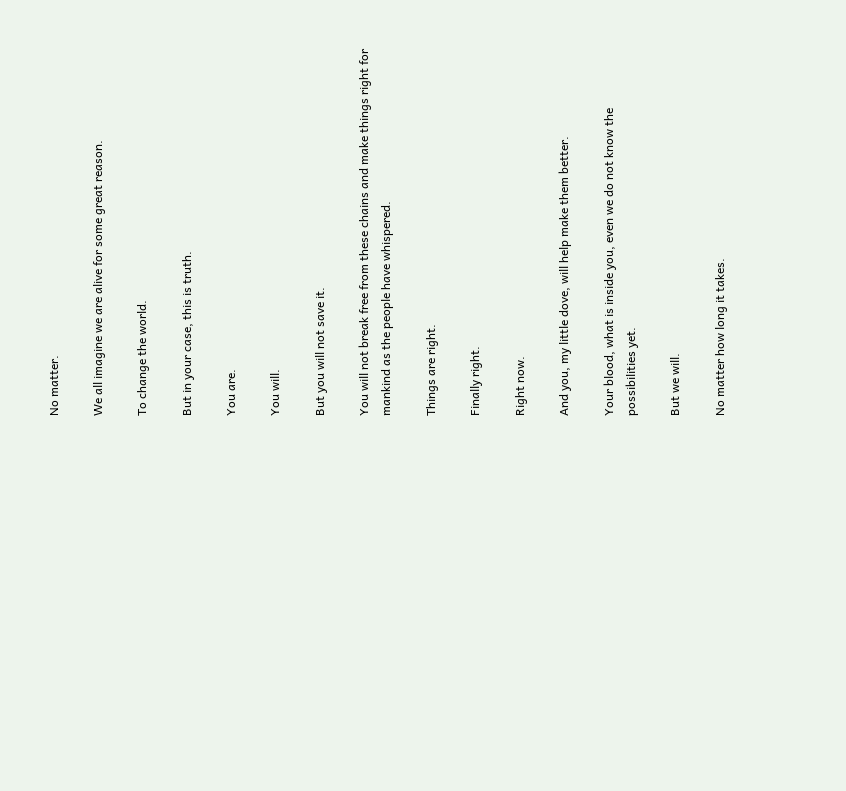No matter.

We all imagine we are alive for some great reason.

To change the world.

But in your case, this is truth.

You are.

You will.

But you will not save it.

You will not break free from these chains and make things right for mankind as the people have whispered.

Things are right.

Finally right.

Right now.

And you, my little dove, will help make them better.

Your blood, what is inside you, even we do not know the possibilities yet.

But we will.

No matter how long it takes.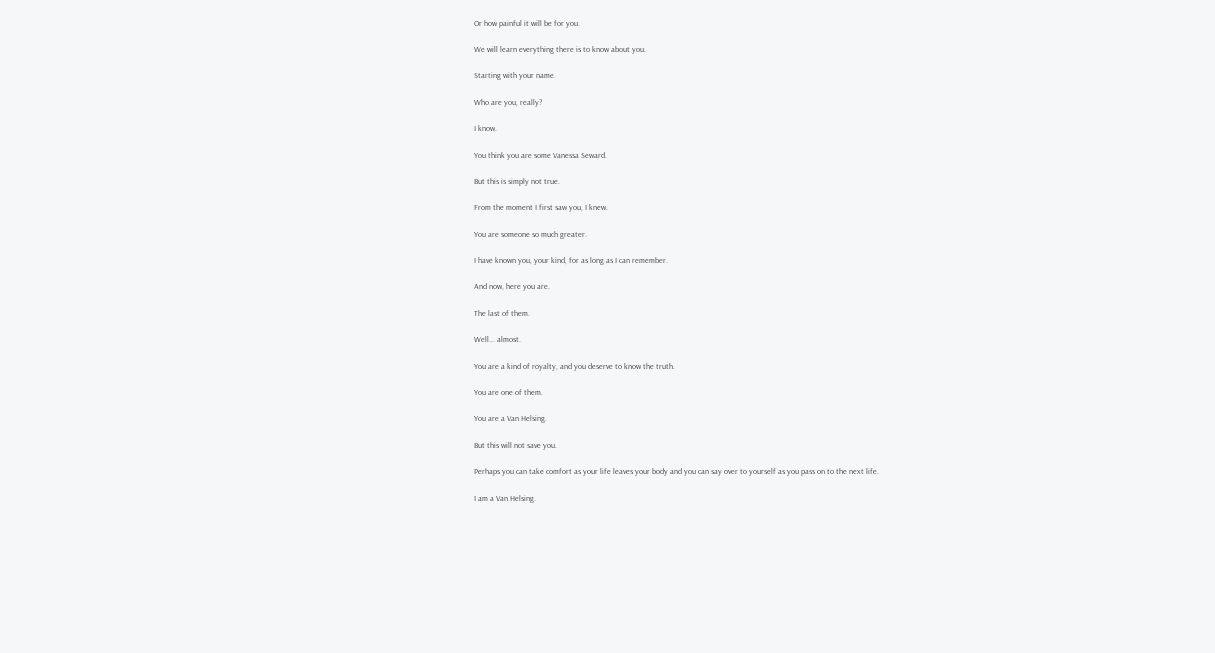Or how painful it will be for you.

We will learn everything there is to know about you.

Starting with your name.

Who are you, really?

I know.

You think you are some Vanessa Seward.

But this is simply not true.

From the moment I first saw you, I knew.

You are someone so much greater.

I have known you, your kind, for as long as I can remember.

And now, here you are.

The last of them.

Well... almost.

You are a kind of royalty, and you deserve to know the truth.

You are one of them.

You are a Van Helsing.

But this will not save you.

Perhaps you can take comfort as your life leaves your body and you can say over to yourself as you pass on to the next life.

I am a Van Helsing.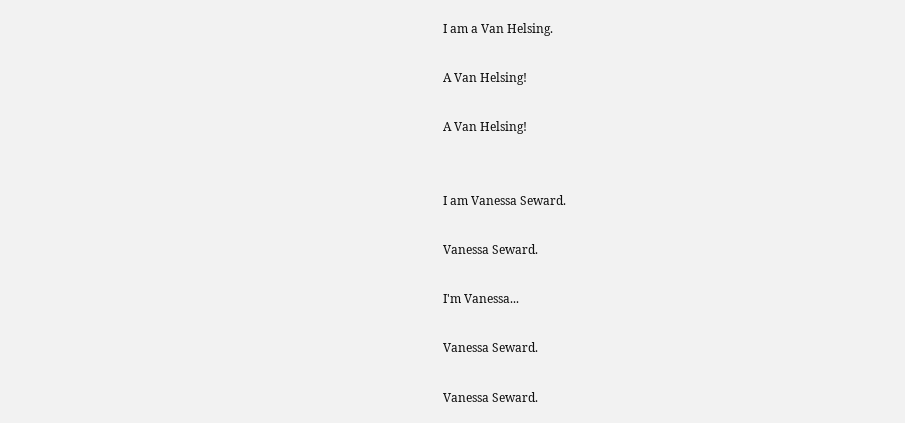I am a Van Helsing.

A Van Helsing!

A Van Helsing!


I am Vanessa Seward.

Vanessa Seward.

I'm Vanessa...

Vanessa Seward.

Vanessa Seward.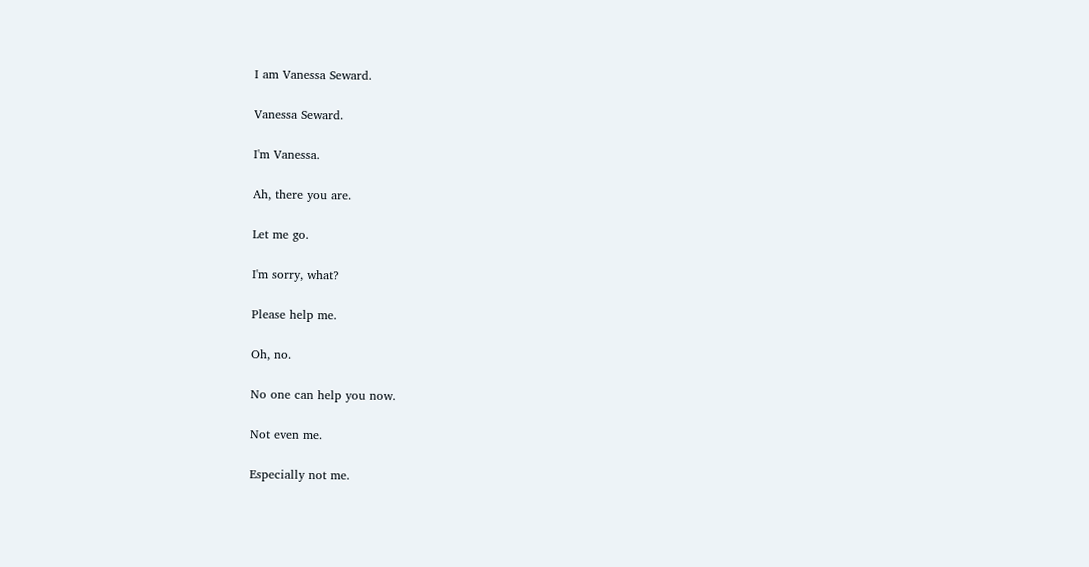I am Vanessa Seward.

Vanessa Seward.

I'm Vanessa.

Ah, there you are.

Let me go.

I'm sorry, what?

Please help me.

Oh, no.

No one can help you now.

Not even me.

Especially not me.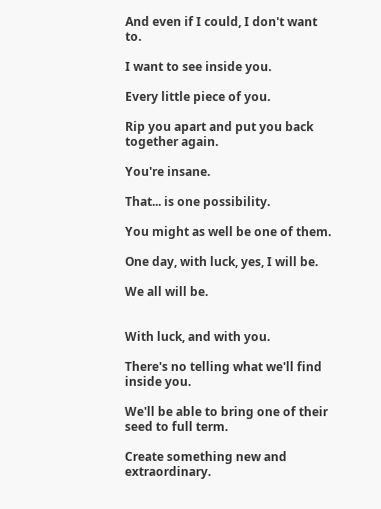And even if I could, I don't want to.

I want to see inside you.

Every little piece of you.

Rip you apart and put you back together again.

You're insane.

That... is one possibility.

You might as well be one of them.

One day, with luck, yes, I will be.

We all will be.


With luck, and with you.

There's no telling what we'll find inside you.

We'll be able to bring one of their seed to full term.

Create something new and extraordinary.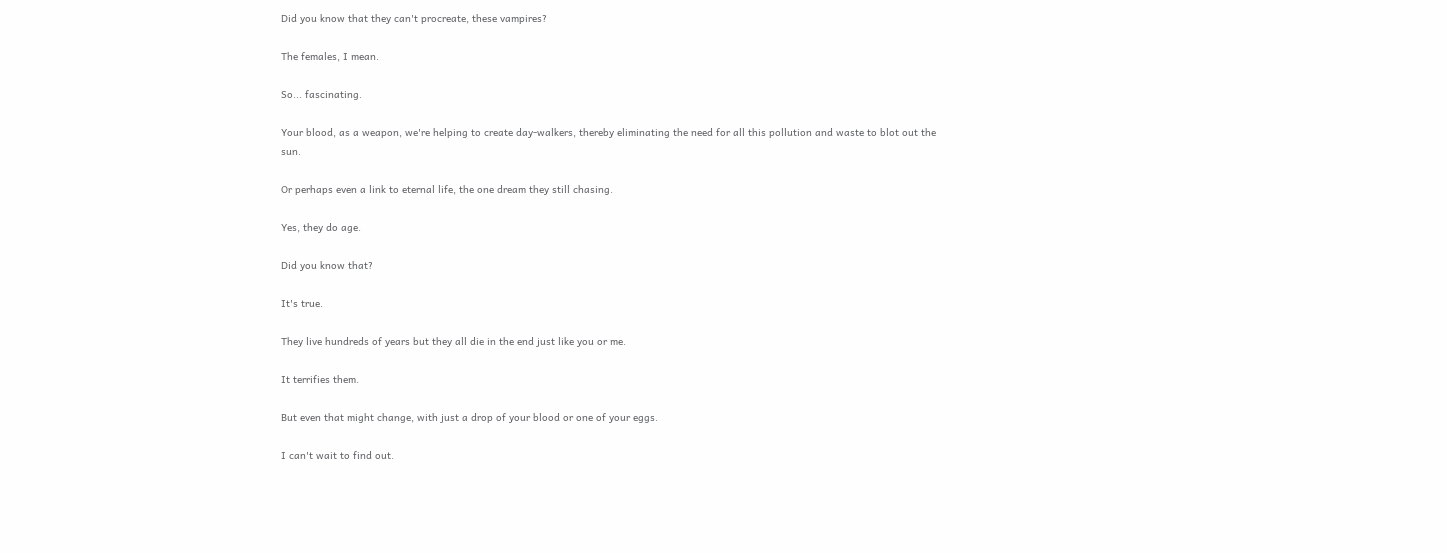Did you know that they can't procreate, these vampires?

The females, I mean.

So... fascinating.

Your blood, as a weapon, we're helping to create day-walkers, thereby eliminating the need for all this pollution and waste to blot out the sun.

Or perhaps even a link to eternal life, the one dream they still chasing.

Yes, they do age.

Did you know that?

It's true.

They live hundreds of years but they all die in the end just like you or me.

It terrifies them.

But even that might change, with just a drop of your blood or one of your eggs.

I can't wait to find out.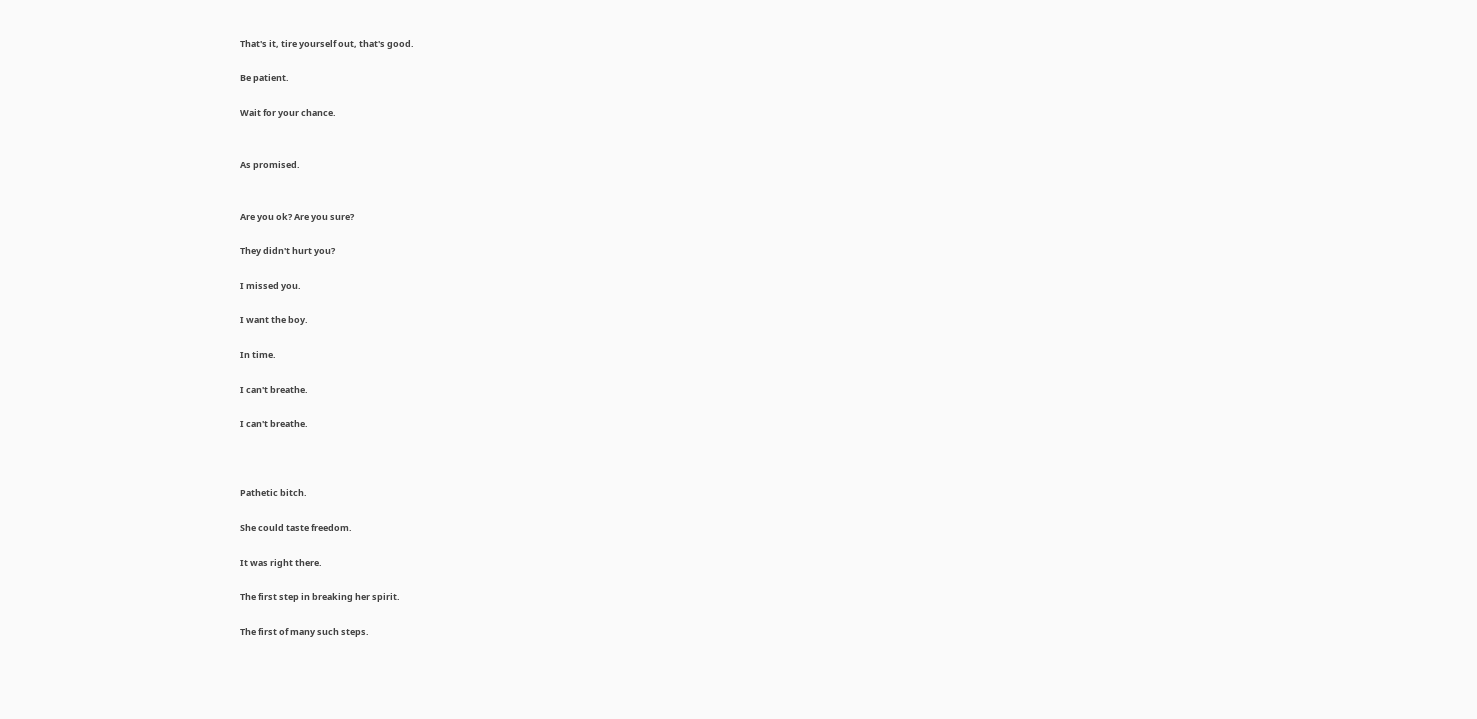That's it, tire yourself out, that's good.

Be patient.

Wait for your chance.


As promised.


Are you ok? Are you sure?

They didn't hurt you?

I missed you.

I want the boy.

In time.

I can't breathe.

I can't breathe.



Pathetic bitch.

She could taste freedom.

It was right there.

The first step in breaking her spirit.

The first of many such steps.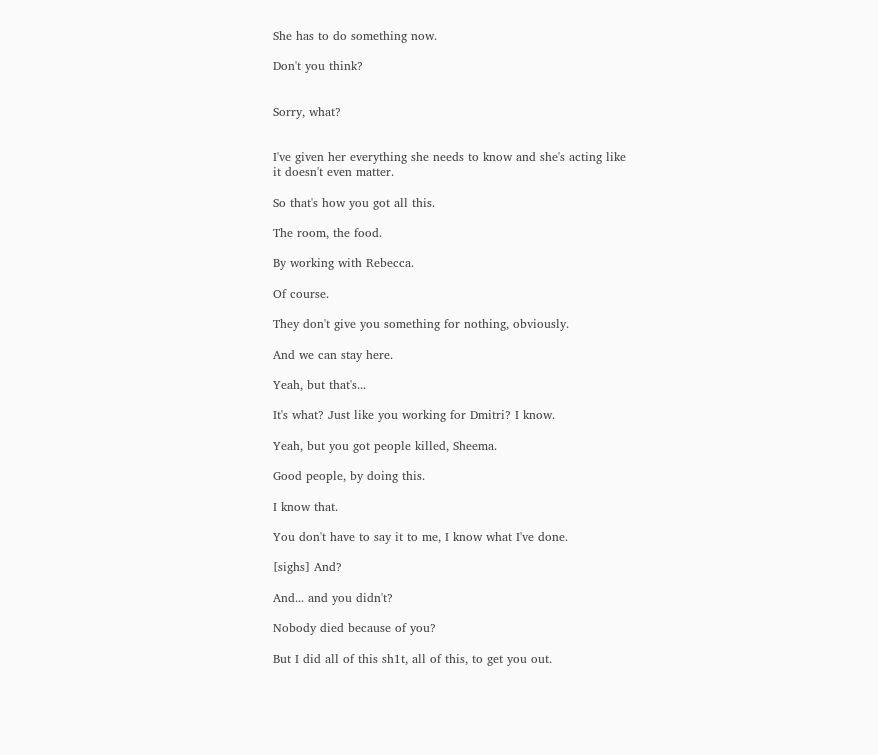She has to do something now.

Don't you think?


Sorry, what?


I've given her everything she needs to know and she's acting like it doesn't even matter.

So that's how you got all this.

The room, the food.

By working with Rebecca.

Of course.

They don't give you something for nothing, obviously.

And we can stay here.

Yeah, but that's...

It's what? Just like you working for Dmitri? I know.

Yeah, but you got people killed, Sheema.

Good people, by doing this.

I know that.

You don't have to say it to me, I know what I've done.

[sighs] And?

And... and you didn't?

Nobody died because of you?

But I did all of this sh1t, all of this, to get you out.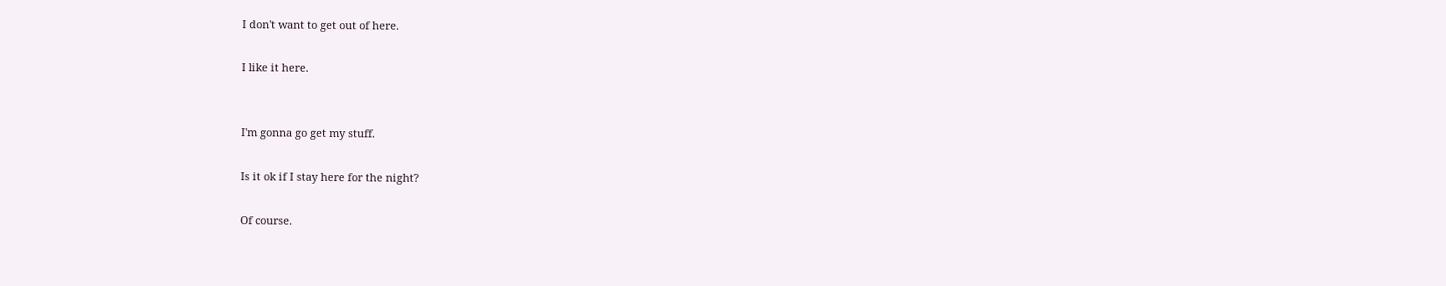I don't want to get out of here.

I like it here.


I'm gonna go get my stuff.

Is it ok if I stay here for the night?

Of course.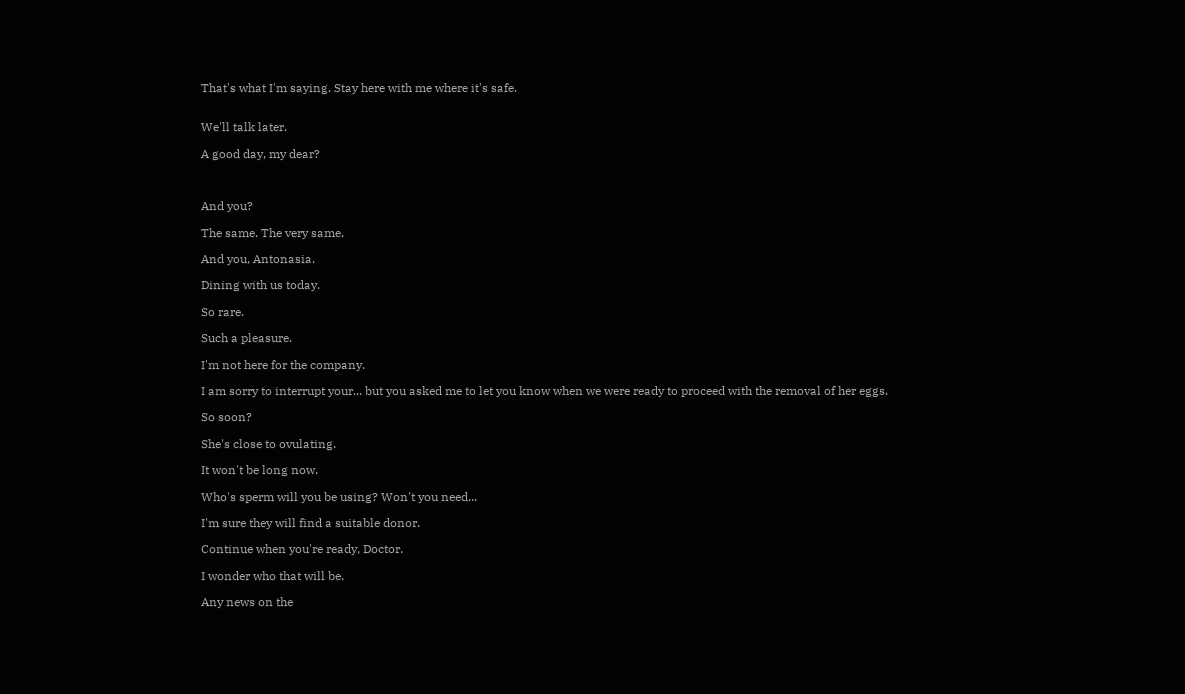That's what I'm saying. Stay here with me where it's safe.


We'll talk later.

A good day, my dear?



And you?

The same. The very same.

And you, Antonasia.

Dining with us today.

So rare.

Such a pleasure.

I'm not here for the company.

I am sorry to interrupt your... but you asked me to let you know when we were ready to proceed with the removal of her eggs.

So soon?

She's close to ovulating.

It won't be long now.

Who's sperm will you be using? Won't you need...

I'm sure they will find a suitable donor.

Continue when you're ready, Doctor.

I wonder who that will be.

Any news on the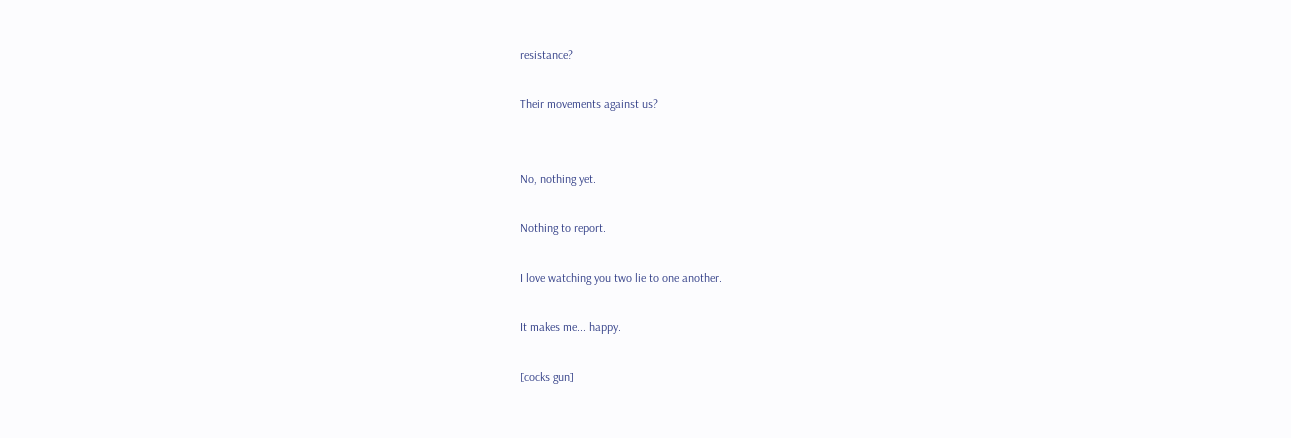resistance?

Their movements against us?


No, nothing yet.

Nothing to report.

I love watching you two lie to one another.

It makes me... happy.

[cocks gun]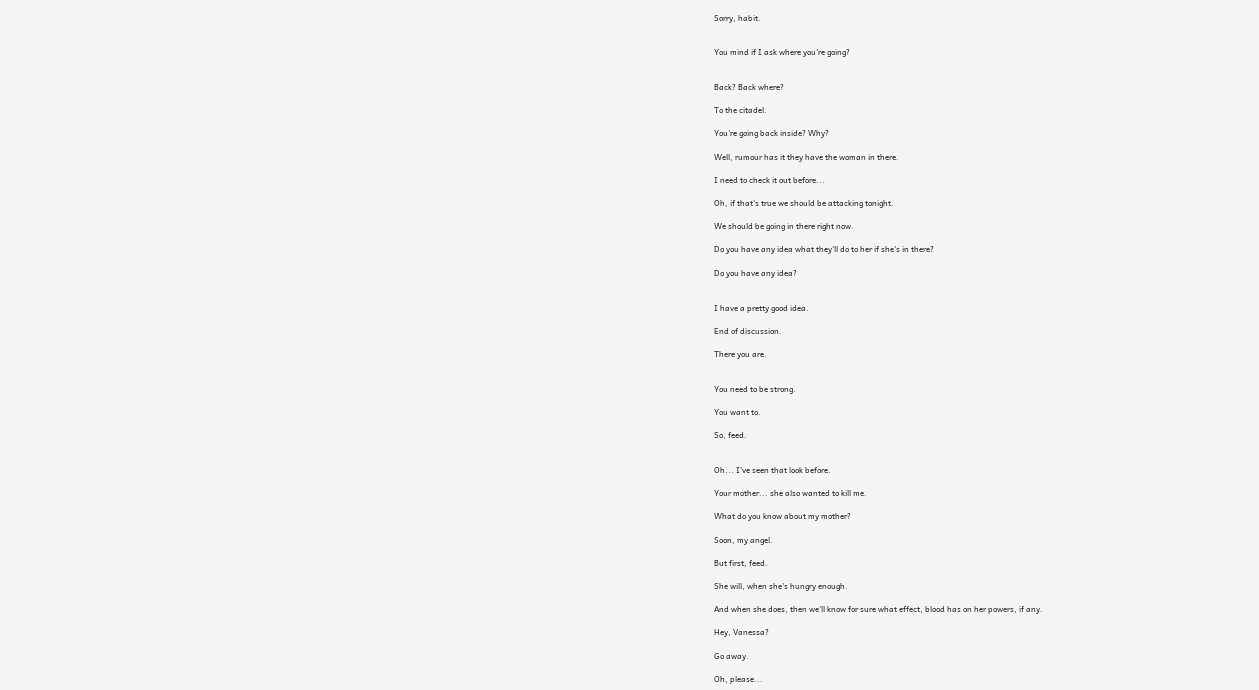Sorry, habit.


You mind if I ask where you're going?


Back? Back where?

To the citadel.

You're going back inside? Why?

Well, rumour has it they have the woman in there.

I need to check it out before...

Oh, if that's true we should be attacking tonight.

We should be going in there right now.

Do you have any idea what they'll do to her if she's in there?

Do you have any idea?


I have a pretty good idea.

End of discussion.

There you are.


You need to be strong.

You want to.

So, feed.


Oh... I've seen that look before.

Your mother... she also wanted to kill me.

What do you know about my mother?

Soon, my angel.

But first, feed.

She will, when she's hungry enough.

And when she does, then we'll know for sure what effect, blood has on her powers, if any.

Hey, Vanessa?

Go away.

Oh, please...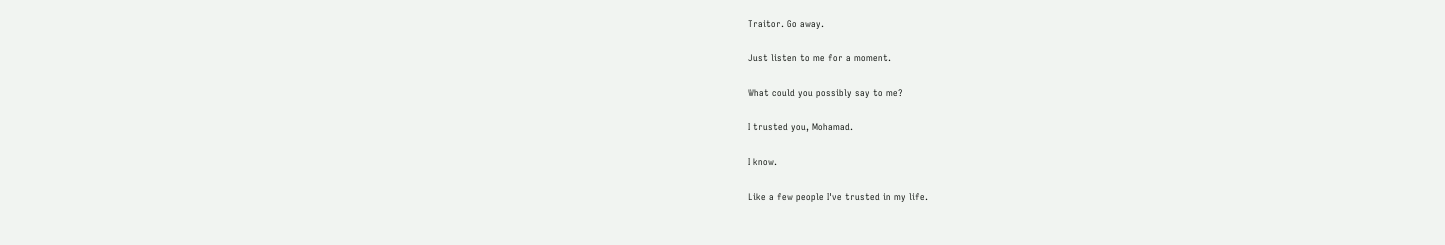Traitor. Go away.

Just listen to me for a moment.

What could you possibly say to me?

I trusted you, Mohamad.

I know.

Like a few people I've trusted in my life.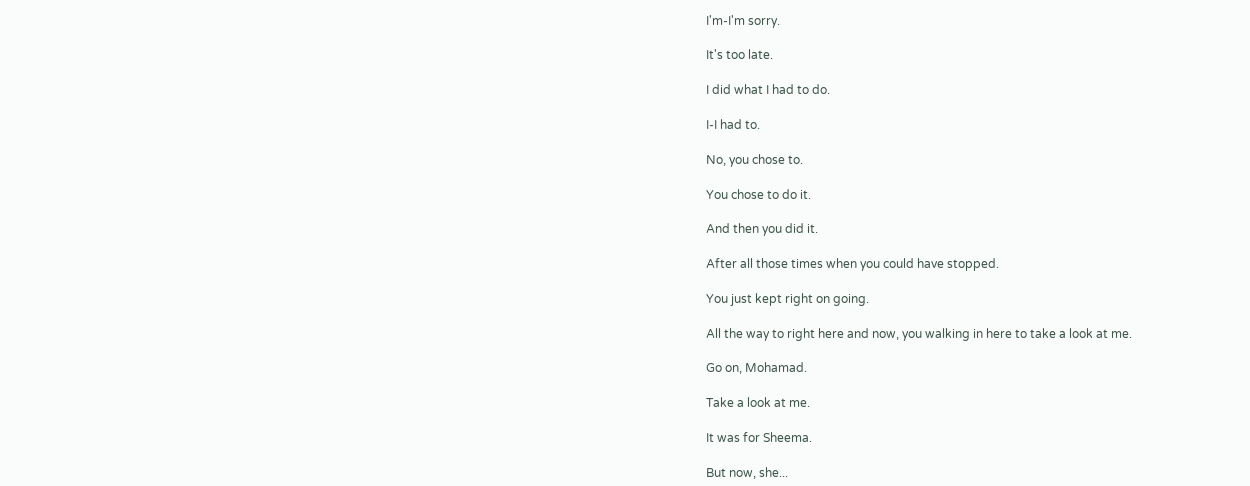I'm-I'm sorry.

It's too late.

I did what I had to do.

I-I had to.

No, you chose to.

You chose to do it.

And then you did it.

After all those times when you could have stopped.

You just kept right on going.

All the way to right here and now, you walking in here to take a look at me.

Go on, Mohamad.

Take a look at me.

It was for Sheema.

But now, she...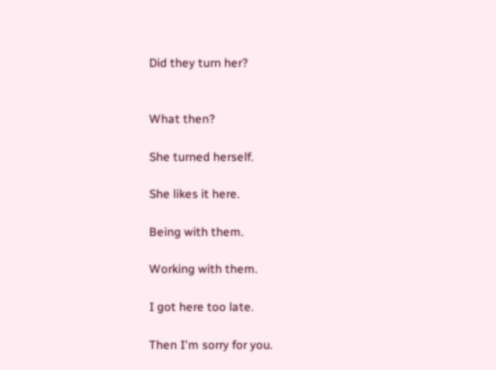Did they turn her?


What then?

She turned herself.

She likes it here.

Being with them.

Working with them.

I got here too late.

Then I'm sorry for you.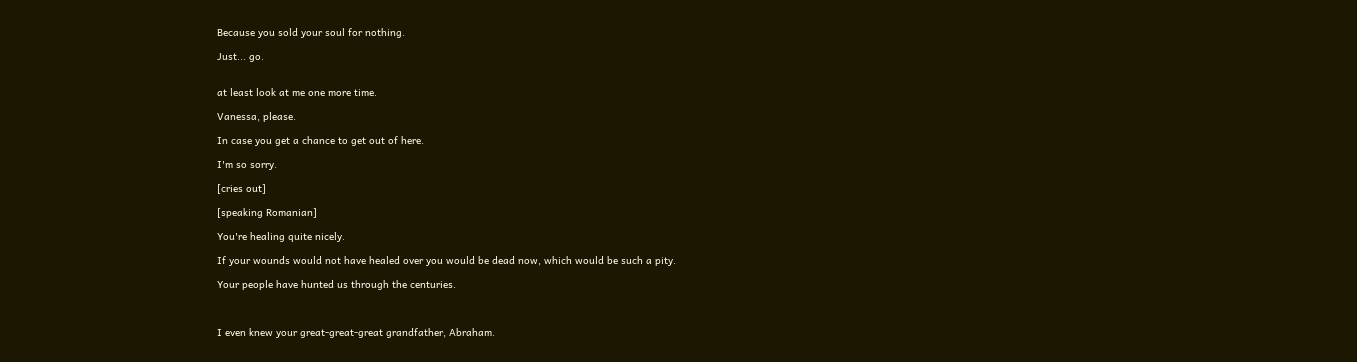Because you sold your soul for nothing.

Just... go.


at least look at me one more time.

Vanessa, please.

In case you get a chance to get out of here.

I'm so sorry.

[cries out]

[speaking Romanian]

You're healing quite nicely.

If your wounds would not have healed over you would be dead now, which would be such a pity.

Your people have hunted us through the centuries.



I even knew your great-great-great grandfather, Abraham.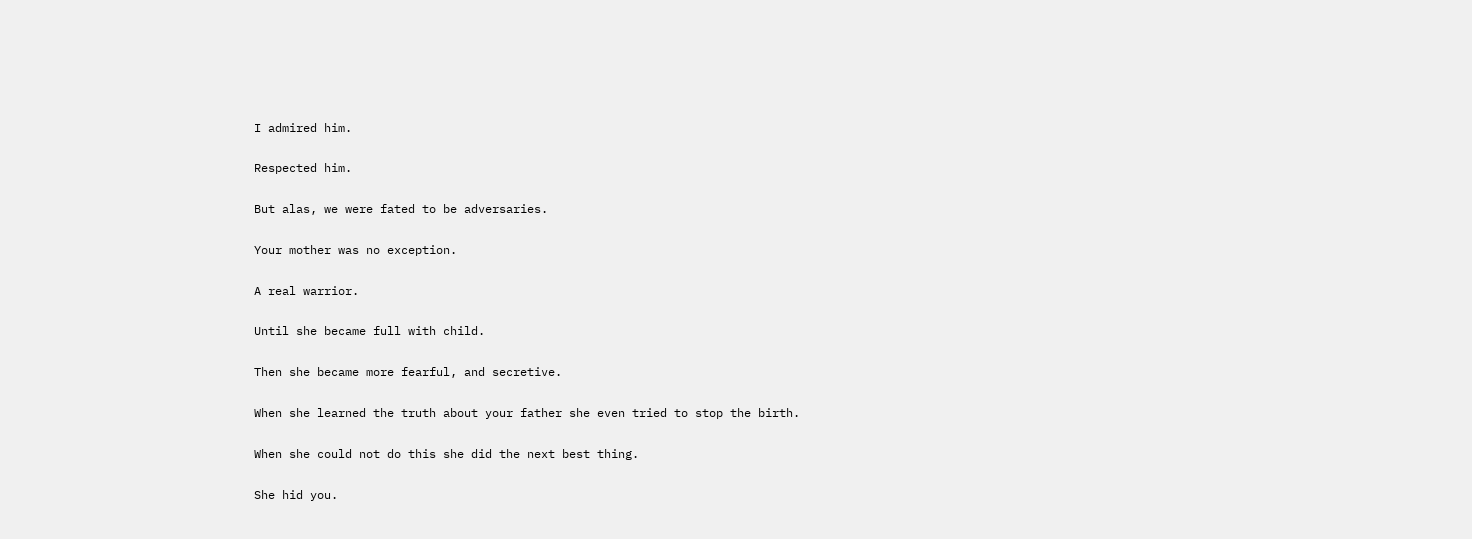I admired him.

Respected him.

But alas, we were fated to be adversaries.

Your mother was no exception.

A real warrior.

Until she became full with child.

Then she became more fearful, and secretive.

When she learned the truth about your father she even tried to stop the birth.

When she could not do this she did the next best thing.

She hid you.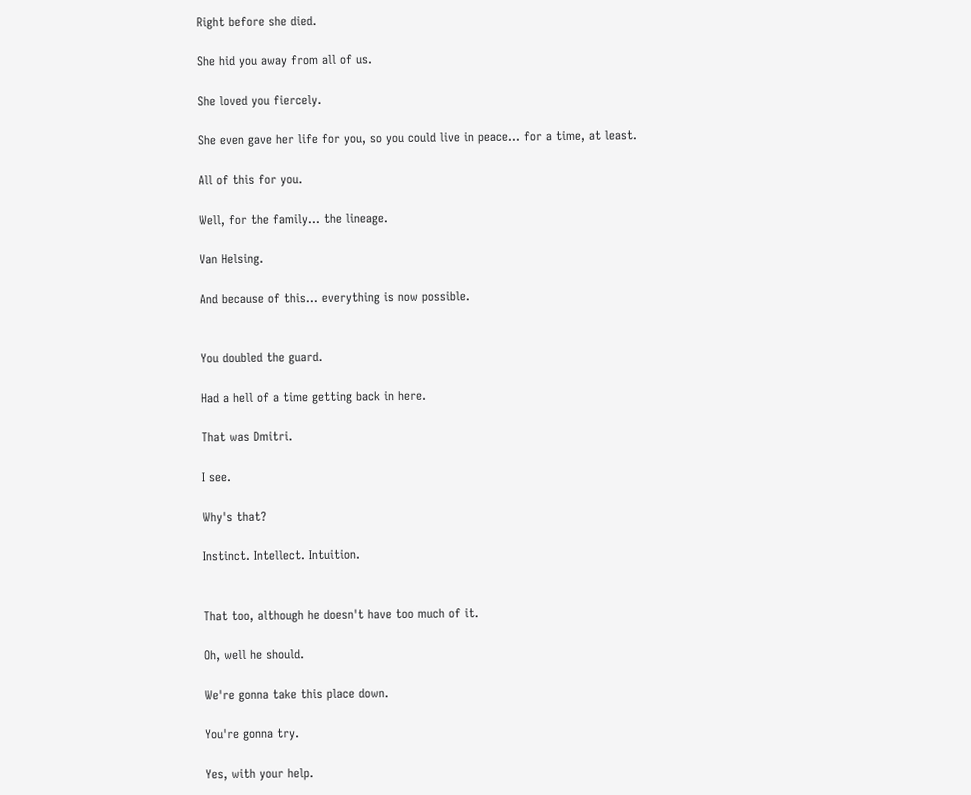Right before she died.

She hid you away from all of us.

She loved you fiercely.

She even gave her life for you, so you could live in peace... for a time, at least.

All of this for you.

Well, for the family... the lineage.

Van Helsing.

And because of this... everything is now possible.


You doubled the guard.

Had a hell of a time getting back in here.

That was Dmitri.

I see.

Why's that?

Instinct. Intellect. Intuition.


That too, although he doesn't have too much of it.

Oh, well he should.

We're gonna take this place down.

You're gonna try.

Yes, with your help.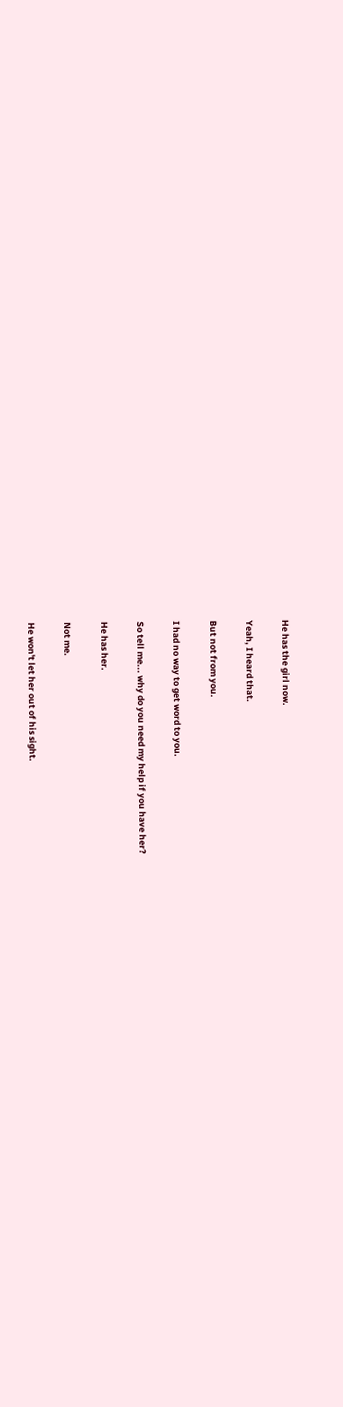He has the girl now.

Yeah, I heard that.

But not from you.

I had no way to get word to you.

So tell me... why do you need my help if you have her?

He has her.

Not me.

He won't let her out of his sight.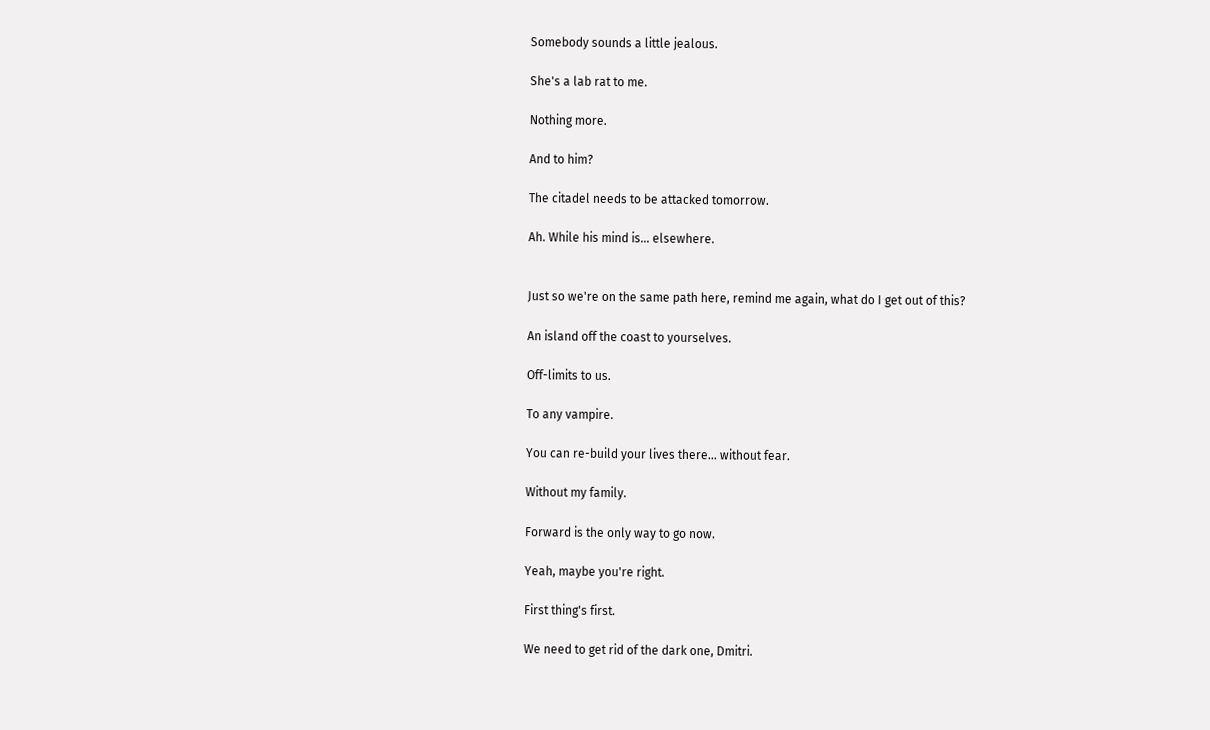Somebody sounds a little jealous.

She's a lab rat to me.

Nothing more.

And to him?

The citadel needs to be attacked tomorrow.

Ah. While his mind is... elsewhere.


Just so we're on the same path here, remind me again, what do I get out of this?

An island off the coast to yourselves.

Off-limits to us.

To any vampire.

You can re-build your lives there... without fear.

Without my family.

Forward is the only way to go now.

Yeah, maybe you're right.

First thing's first.

We need to get rid of the dark one, Dmitri.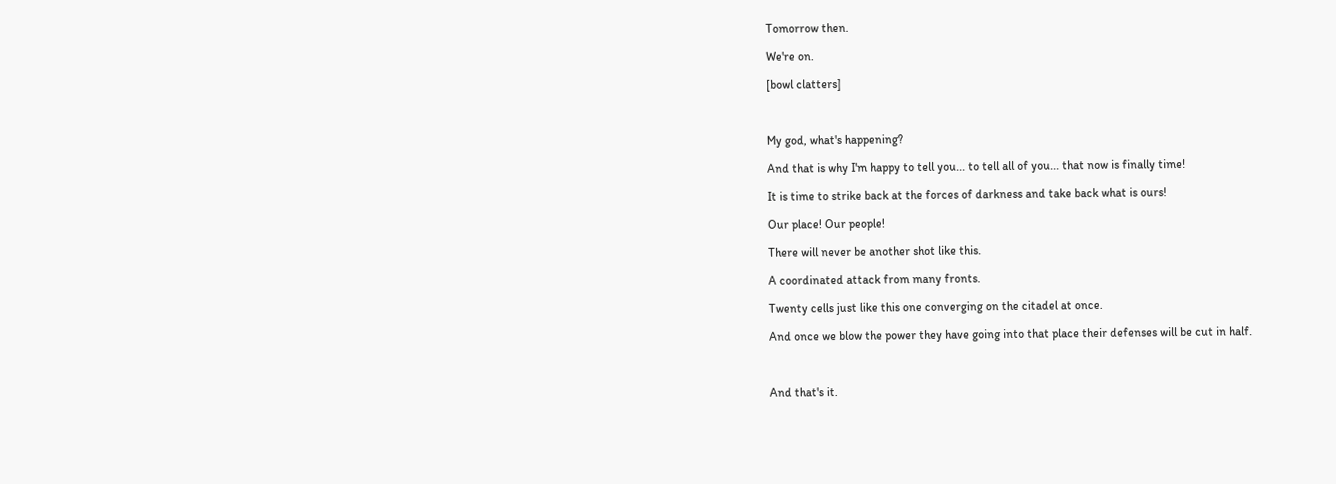Tomorrow then.

We're on.

[bowl clatters]



My god, what's happening?

And that is why I'm happy to tell you... to tell all of you... that now is finally time!

It is time to strike back at the forces of darkness and take back what is ours!

Our place! Our people!

There will never be another shot like this.

A coordinated attack from many fronts.

Twenty cells just like this one converging on the citadel at once.

And once we blow the power they have going into that place their defenses will be cut in half.



And that's it.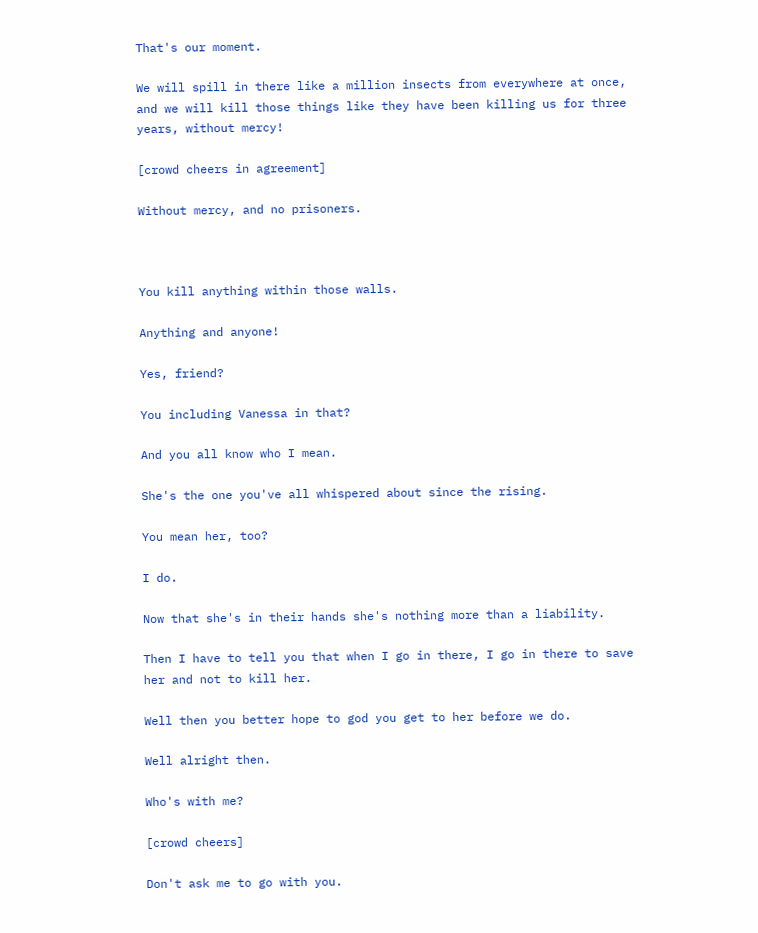That's our moment.

We will spill in there like a million insects from everywhere at once, and we will kill those things like they have been killing us for three years, without mercy!

[crowd cheers in agreement]

Without mercy, and no prisoners.



You kill anything within those walls.

Anything and anyone!

Yes, friend?

You including Vanessa in that?

And you all know who I mean.

She's the one you've all whispered about since the rising.

You mean her, too?

I do.

Now that she's in their hands she's nothing more than a liability.

Then I have to tell you that when I go in there, I go in there to save her and not to kill her.

Well then you better hope to god you get to her before we do.

Well alright then.

Who's with me?

[crowd cheers]

Don't ask me to go with you.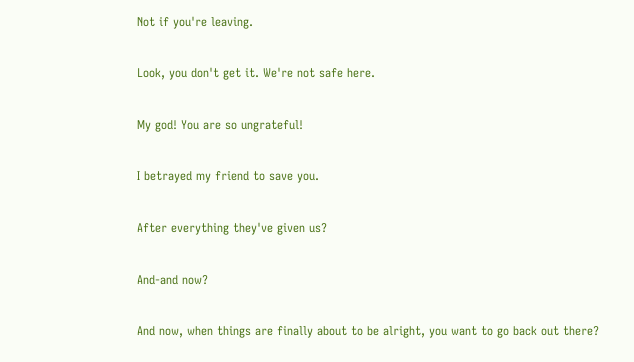Not if you're leaving.

Look, you don't get it. We're not safe here.

My god! You are so ungrateful!

I betrayed my friend to save you.

After everything they've given us?

And-and now?

And now, when things are finally about to be alright, you want to go back out there?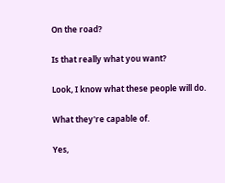On the road?

Is that really what you want?

Look, I know what these people will do.

What they're capable of.

Yes,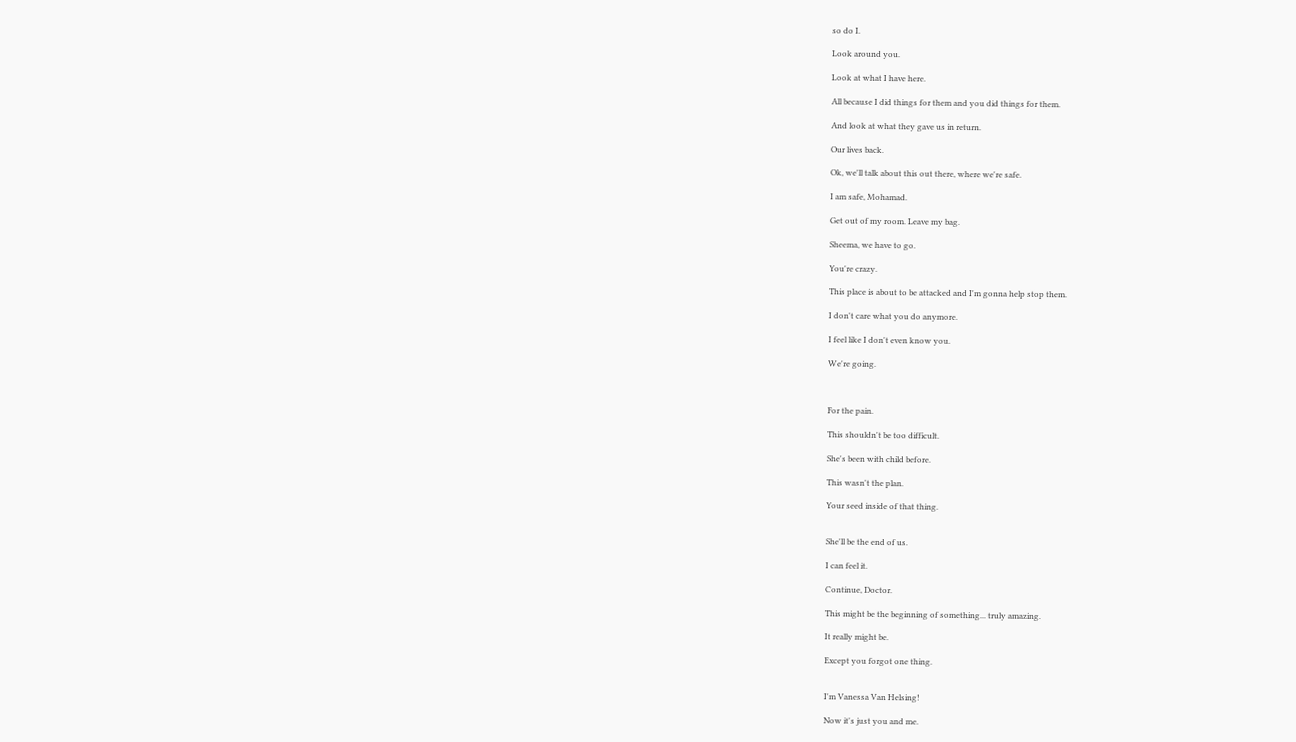so do I.

Look around you.

Look at what I have here.

All because I did things for them and you did things for them.

And look at what they gave us in return.

Our lives back.

Ok, we'll talk about this out there, where we're safe.

I am safe, Mohamad.

Get out of my room. Leave my bag.

Sheema, we have to go.

You're crazy.

This place is about to be attacked and I'm gonna help stop them.

I don't care what you do anymore.

I feel like I don't even know you.

We're going.



For the pain.

This shouldn't be too difficult.

She's been with child before.

This wasn't the plan.

Your seed inside of that thing.


She'll be the end of us.

I can feel it.

Continue, Doctor.

This might be the beginning of something... truly amazing.

It really might be.

Except you forgot one thing.


I'm Vanessa Van Helsing!

Now it's just you and me.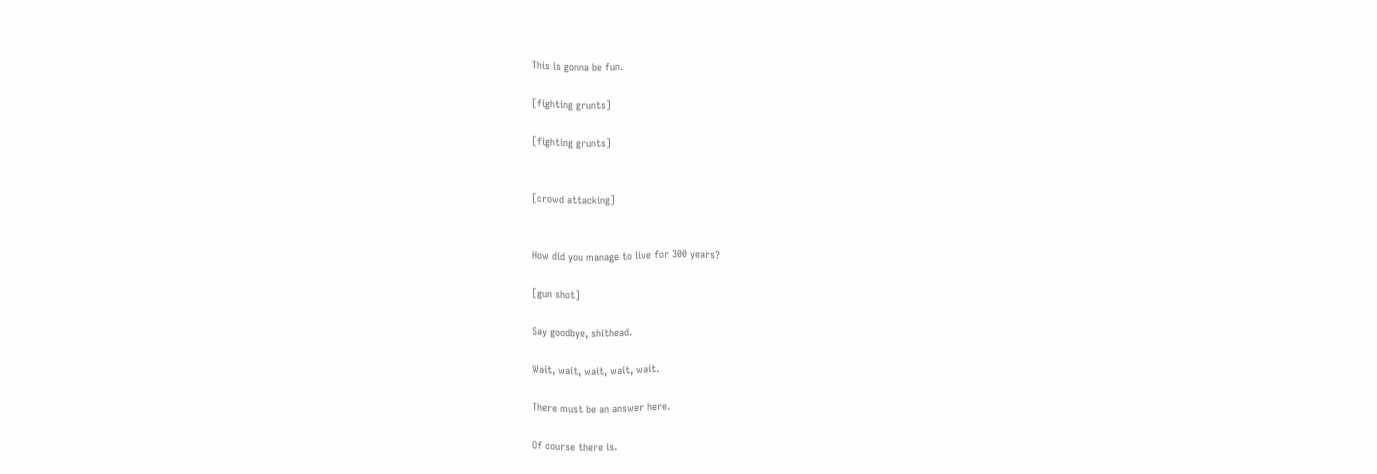This is gonna be fun.

[fighting grunts]

[fighting grunts]


[crowd attacking]


How did you manage to live for 300 years?

[gun shot]

Say goodbye, shithead.

Wait, wait, wait, wait, wait.

There must be an answer here.

Of course there is.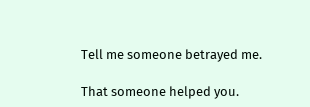Tell me someone betrayed me.

That someone helped you.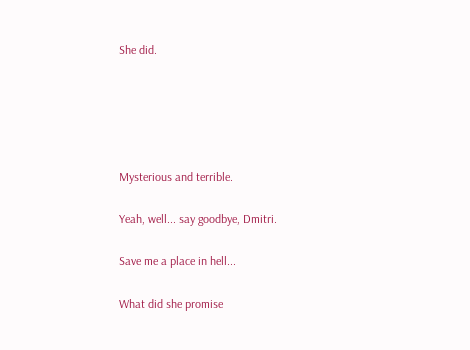She did.





Mysterious and terrible.

Yeah, well... say goodbye, Dmitri.

Save me a place in hell...

What did she promise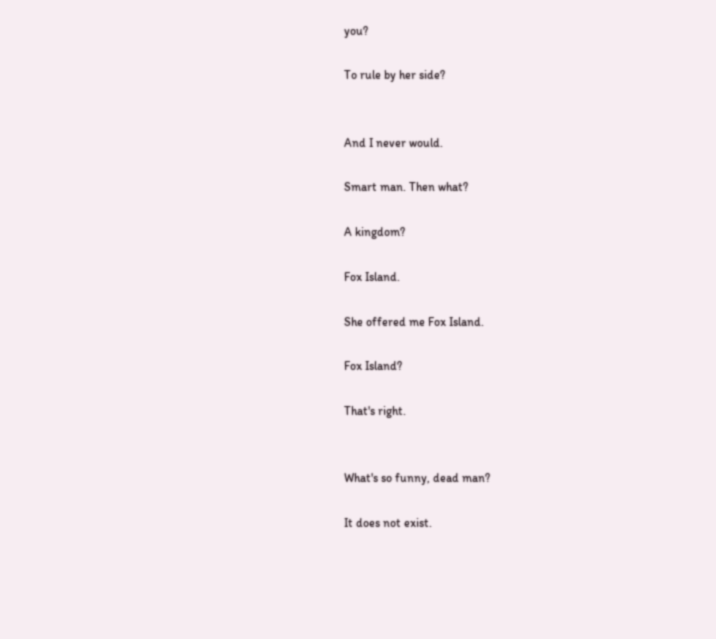you?

To rule by her side?


And I never would.

Smart man. Then what?

A kingdom?

Fox Island.

She offered me Fox Island.

Fox Island?

That's right.


What's so funny, dead man?

It does not exist.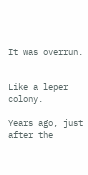It was overrun.


Like a leper colony.

Years ago, just after the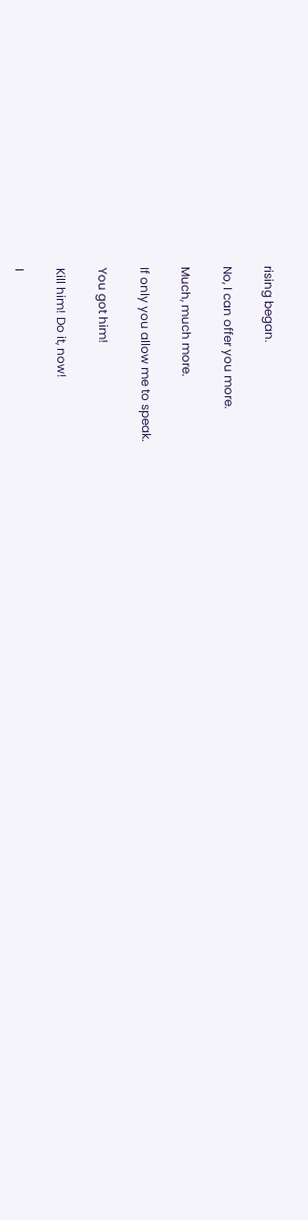rising began.

No, I can offer you more.

Much, much more.

If only you allow me to speak.

You got him!

Kill him! Do it, now!

I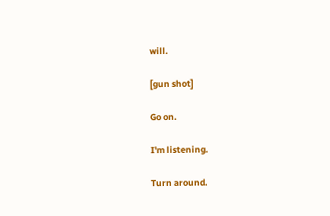will.

[gun shot]

Go on.

I'm listening.

Turn around.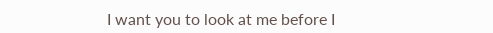I want you to look at me before I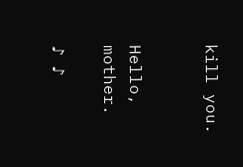kill you.


Hello, mother.

♪ ♪